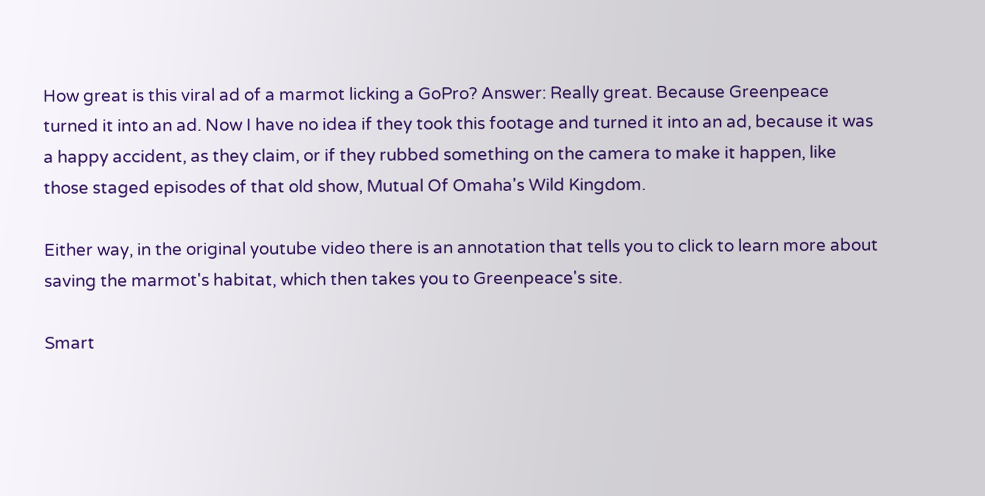How great is this viral ad of a marmot licking a GoPro? Answer: Really great. Because Greenpeace turned it into an ad. Now I have no idea if they took this footage and turned it into an ad, because it was a happy accident, as they claim, or if they rubbed something on the camera to make it happen, like those staged episodes of that old show, Mutual Of Omaha's Wild Kingdom.

Either way, in the original youtube video there is an annotation that tells you to click to learn more about saving the marmot's habitat, which then takes you to Greenpeace's site.

Smart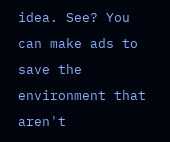idea. See? You can make ads to save the environment that aren't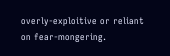overly-exploitive or reliant on fear-mongering.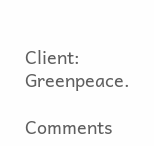Client: Greenpeace.

Comments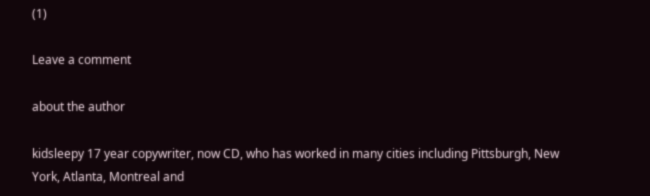(1)

Leave a comment

about the author

kidsleepy 17 year copywriter, now CD, who has worked in many cities including Pittsburgh, New York, Atlanta, Montreal and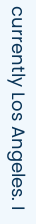currently Los Angeles. I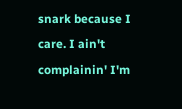snark because I care. I ain't complainin' I'm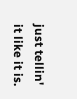just tellin' it like it is.